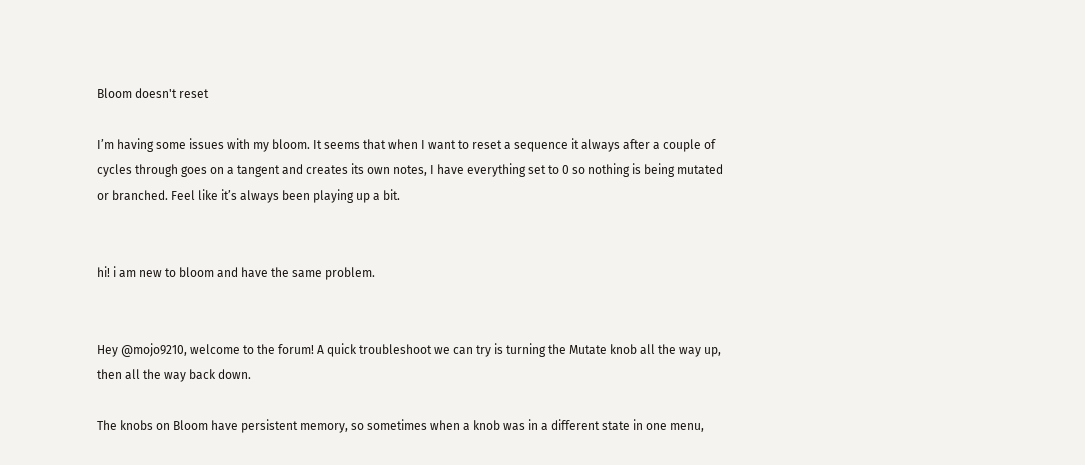Bloom doesn't reset

I’m having some issues with my bloom. It seems that when I want to reset a sequence it always after a couple of cycles through goes on a tangent and creates its own notes, I have everything set to 0 so nothing is being mutated or branched. Feel like it’s always been playing up a bit.


hi! i am new to bloom and have the same problem.


Hey @mojo9210, welcome to the forum! A quick troubleshoot we can try is turning the Mutate knob all the way up, then all the way back down.

The knobs on Bloom have persistent memory, so sometimes when a knob was in a different state in one menu,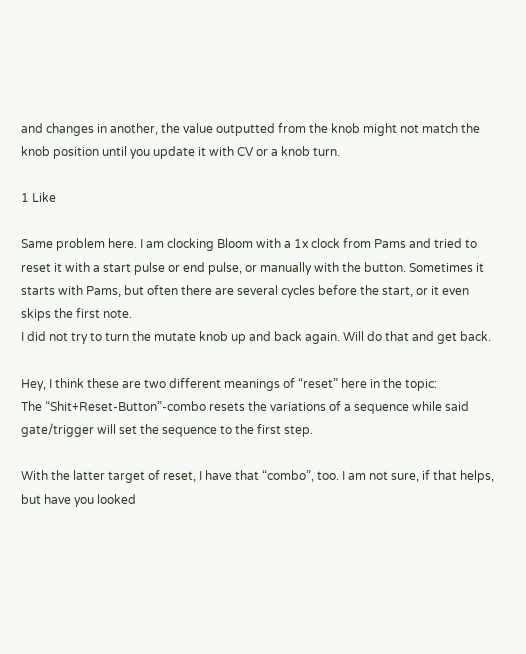and changes in another, the value outputted from the knob might not match the knob position until you update it with CV or a knob turn.

1 Like

Same problem here. I am clocking Bloom with a 1x clock from Pams and tried to reset it with a start pulse or end pulse, or manually with the button. Sometimes it starts with Pams, but often there are several cycles before the start, or it even skips the first note.
I did not try to turn the mutate knob up and back again. Will do that and get back.

Hey, I think these are two different meanings of “reset” here in the topic:
The “Shit+Reset-Button”-combo resets the variations of a sequence while said gate/trigger will set the sequence to the first step.

With the latter target of reset, I have that “combo”, too. I am not sure, if that helps, but have you looked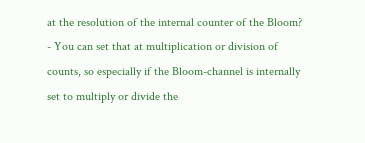at the resolution of the internal counter of the Bloom? - You can set that at multiplication or division of counts, so especially if the Bloom-channel is internally set to multiply or divide the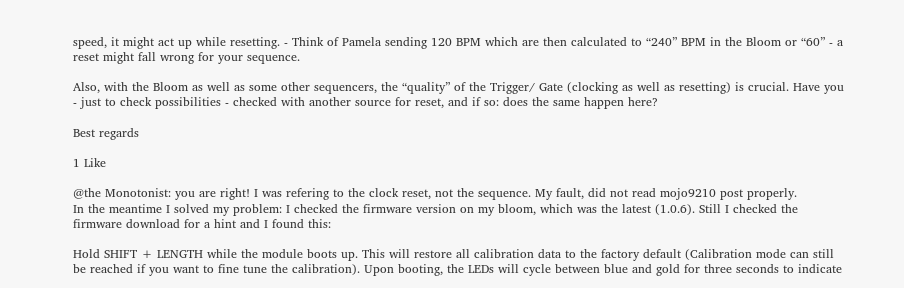speed, it might act up while resetting. - Think of Pamela sending 120 BPM which are then calculated to “240” BPM in the Bloom or “60” - a reset might fall wrong for your sequence.

Also, with the Bloom as well as some other sequencers, the “quality” of the Trigger/ Gate (clocking as well as resetting) is crucial. Have you - just to check possibilities - checked with another source for reset, and if so: does the same happen here?

Best regards

1 Like

@the Monotonist: you are right! I was refering to the clock reset, not the sequence. My fault, did not read mojo9210 post properly.
In the meantime I solved my problem: I checked the firmware version on my bloom, which was the latest (1.0.6). Still I checked the firmware download for a hint and I found this:

Hold SHIFT + LENGTH while the module boots up. This will restore all calibration data to the factory default (Calibration mode can still be reached if you want to fine tune the calibration). Upon booting, the LEDs will cycle between blue and gold for three seconds to indicate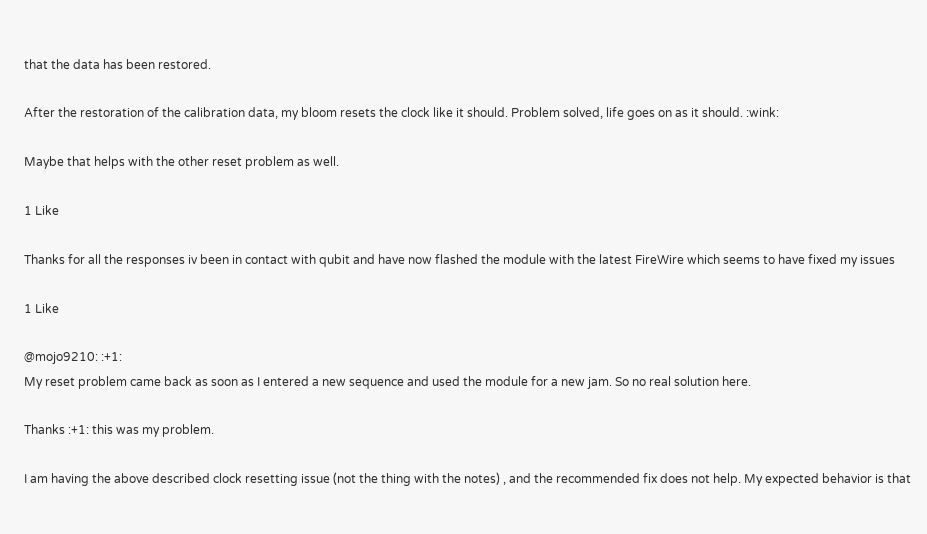that the data has been restored.

After the restoration of the calibration data, my bloom resets the clock like it should. Problem solved, life goes on as it should. :wink:

Maybe that helps with the other reset problem as well.

1 Like

Thanks for all the responses iv been in contact with qubit and have now flashed the module with the latest FireWire which seems to have fixed my issues

1 Like

@mojo9210: :+1:
My reset problem came back as soon as I entered a new sequence and used the module for a new jam. So no real solution here.

Thanks :+1: this was my problem.

I am having the above described clock resetting issue (not the thing with the notes) , and the recommended fix does not help. My expected behavior is that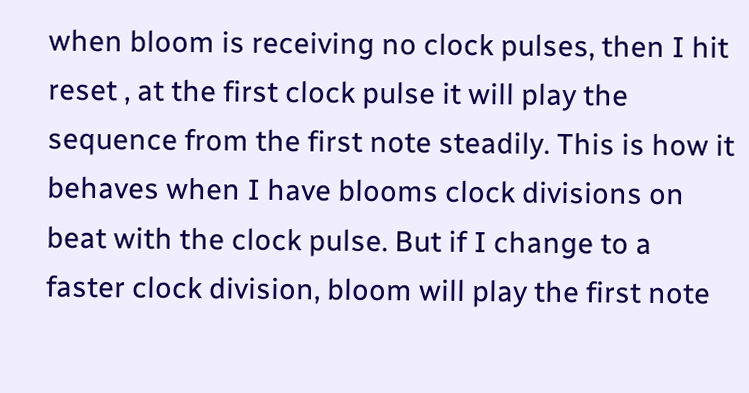when bloom is receiving no clock pulses, then I hit reset , at the first clock pulse it will play the sequence from the first note steadily. This is how it behaves when I have blooms clock divisions on beat with the clock pulse. But if I change to a faster clock division, bloom will play the first note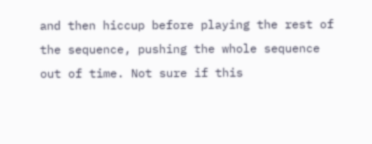and then hiccup before playing the rest of the sequence, pushing the whole sequence out of time. Not sure if this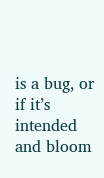is a bug, or if it’s intended and bloom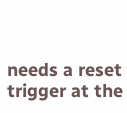needs a reset trigger at the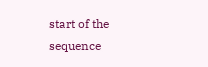start of the sequence